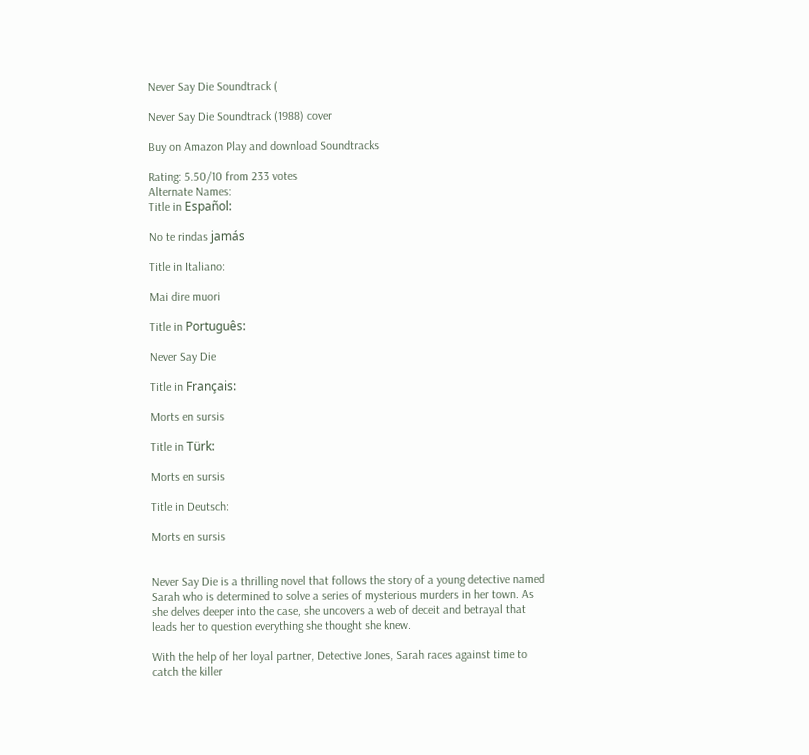Never Say Die Soundtrack (

Never Say Die Soundtrack (1988) cover

Buy on Amazon Play and download Soundtracks

Rating: 5.50/10 from 233 votes
Alternate Names:
Title in Español:

No te rindas jamás

Title in Italiano:

Mai dire muori

Title in Português:

Never Say Die

Title in Français:

Morts en sursis

Title in Türk:

Morts en sursis

Title in Deutsch:

Morts en sursis


Never Say Die is a thrilling novel that follows the story of a young detective named Sarah who is determined to solve a series of mysterious murders in her town. As she delves deeper into the case, she uncovers a web of deceit and betrayal that leads her to question everything she thought she knew.

With the help of her loyal partner, Detective Jones, Sarah races against time to catch the killer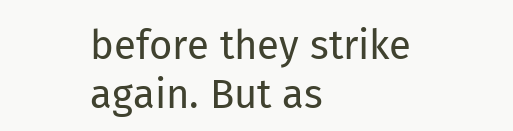before they strike again. But as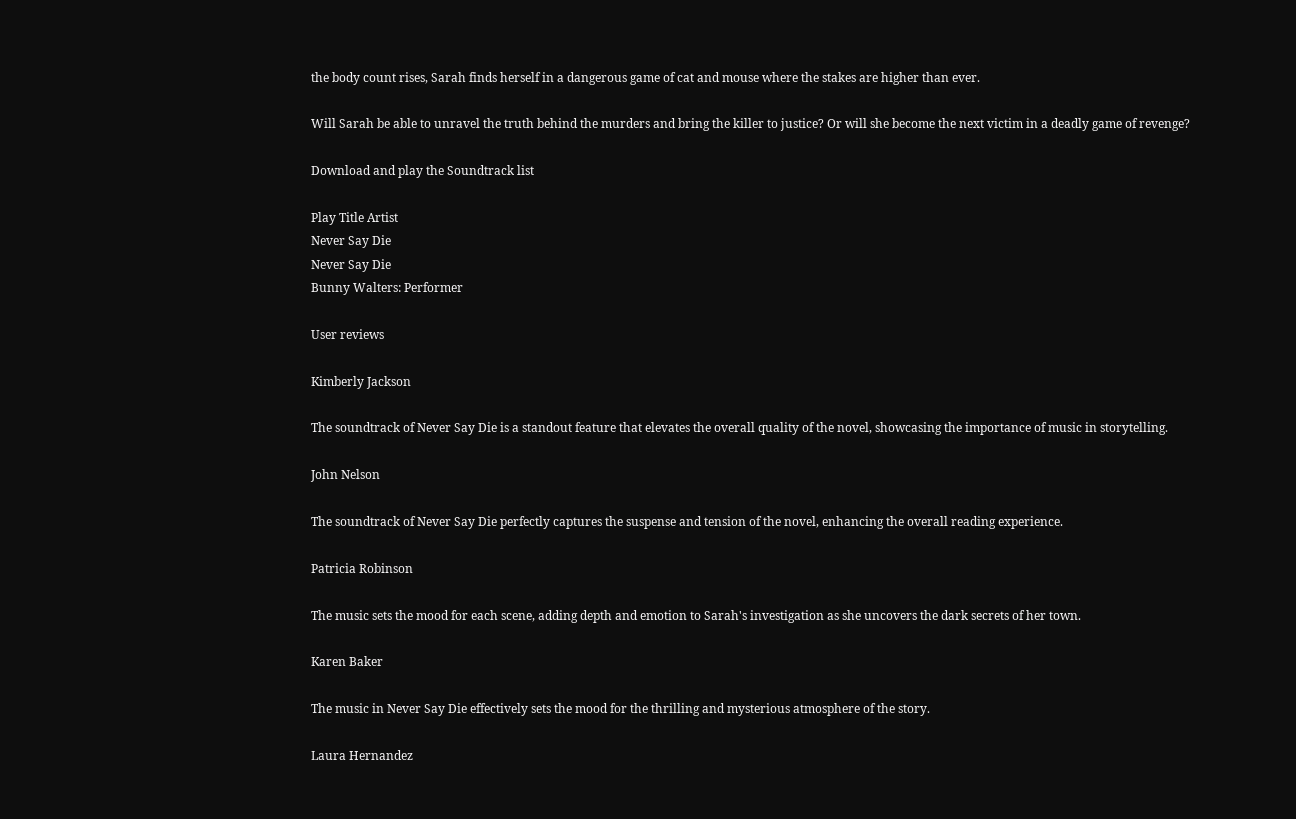the body count rises, Sarah finds herself in a dangerous game of cat and mouse where the stakes are higher than ever.

Will Sarah be able to unravel the truth behind the murders and bring the killer to justice? Or will she become the next victim in a deadly game of revenge?

Download and play the Soundtrack list

Play Title Artist
Never Say Die
Never Say Die
Bunny Walters: Performer

User reviews

Kimberly Jackson

The soundtrack of Never Say Die is a standout feature that elevates the overall quality of the novel, showcasing the importance of music in storytelling.

John Nelson

The soundtrack of Never Say Die perfectly captures the suspense and tension of the novel, enhancing the overall reading experience.

Patricia Robinson

The music sets the mood for each scene, adding depth and emotion to Sarah's investigation as she uncovers the dark secrets of her town.

Karen Baker

The music in Never Say Die effectively sets the mood for the thrilling and mysterious atmosphere of the story.

Laura Hernandez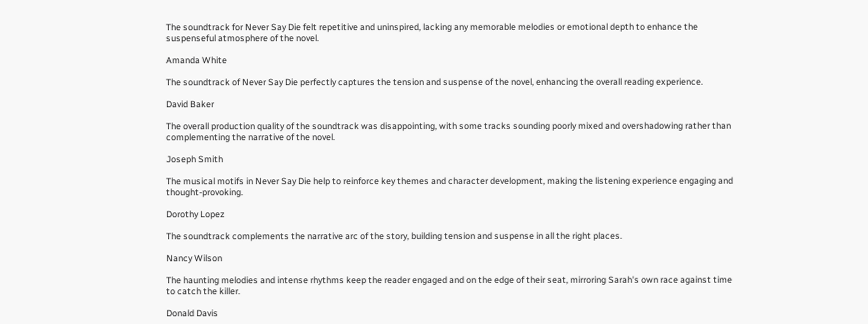The soundtrack for Never Say Die felt repetitive and uninspired, lacking any memorable melodies or emotional depth to enhance the suspenseful atmosphere of the novel.

Amanda White

The soundtrack of Never Say Die perfectly captures the tension and suspense of the novel, enhancing the overall reading experience.

David Baker

The overall production quality of the soundtrack was disappointing, with some tracks sounding poorly mixed and overshadowing rather than complementing the narrative of the novel.

Joseph Smith

The musical motifs in Never Say Die help to reinforce key themes and character development, making the listening experience engaging and thought-provoking.

Dorothy Lopez

The soundtrack complements the narrative arc of the story, building tension and suspense in all the right places.

Nancy Wilson

The haunting melodies and intense rhythms keep the reader engaged and on the edge of their seat, mirroring Sarah's own race against time to catch the killer.

Donald Davis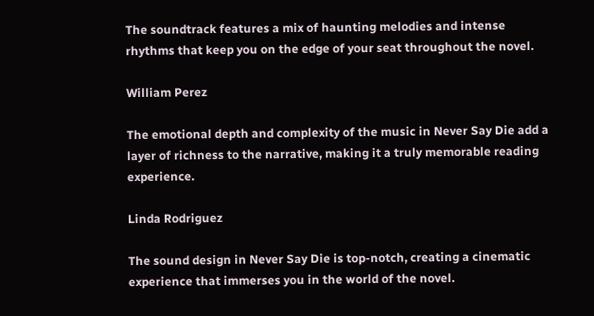The soundtrack features a mix of haunting melodies and intense rhythms that keep you on the edge of your seat throughout the novel.

William Perez

The emotional depth and complexity of the music in Never Say Die add a layer of richness to the narrative, making it a truly memorable reading experience.

Linda Rodriguez

The sound design in Never Say Die is top-notch, creating a cinematic experience that immerses you in the world of the novel.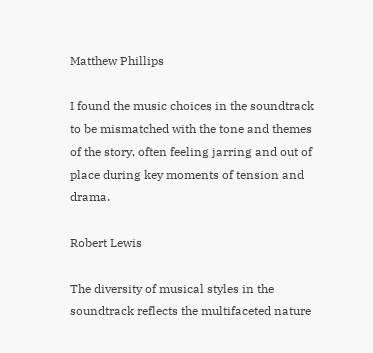Matthew Phillips

I found the music choices in the soundtrack to be mismatched with the tone and themes of the story, often feeling jarring and out of place during key moments of tension and drama.

Robert Lewis

The diversity of musical styles in the soundtrack reflects the multifaceted nature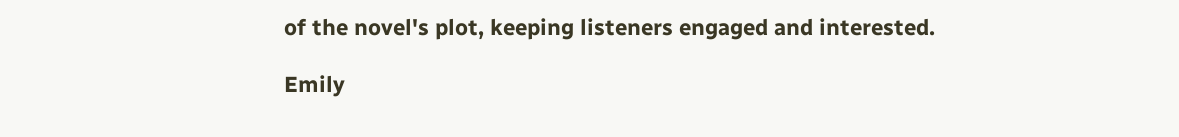of the novel's plot, keeping listeners engaged and interested.

Emily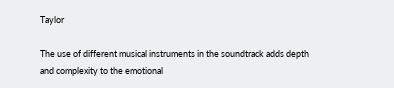Taylor

The use of different musical instruments in the soundtrack adds depth and complexity to the emotional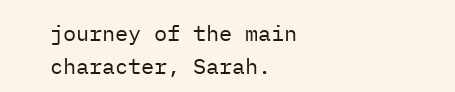journey of the main character, Sarah.